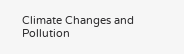Climate Changes and Pollution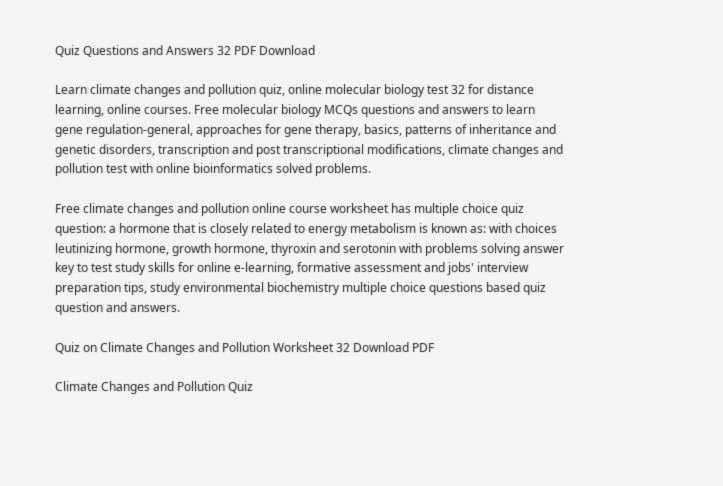Quiz Questions and Answers 32 PDF Download

Learn climate changes and pollution quiz, online molecular biology test 32 for distance learning, online courses. Free molecular biology MCQs questions and answers to learn gene regulation-general, approaches for gene therapy, basics, patterns of inheritance and genetic disorders, transcription and post transcriptional modifications, climate changes and pollution test with online bioinformatics solved problems.

Free climate changes and pollution online course worksheet has multiple choice quiz question: a hormone that is closely related to energy metabolism is known as: with choices leutinizing hormone, growth hormone, thyroxin and serotonin with problems solving answer key to test study skills for online e-learning, formative assessment and jobs' interview preparation tips, study environmental biochemistry multiple choice questions based quiz question and answers.

Quiz on Climate Changes and Pollution Worksheet 32 Download PDF

Climate Changes and Pollution Quiz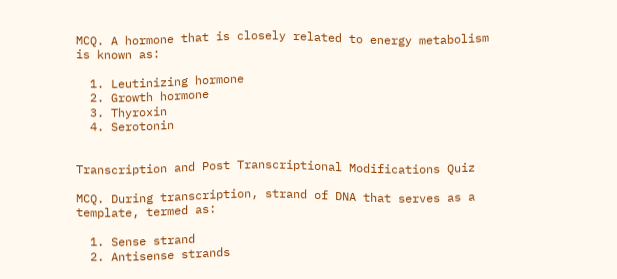MCQ. A hormone that is closely related to energy metabolism is known as:

  1. Leutinizing hormone
  2. Growth hormone
  3. Thyroxin
  4. Serotonin


Transcription and Post Transcriptional Modifications Quiz

MCQ. During transcription, strand of DNA that serves as a template, termed as:

  1. Sense strand
  2. Antisense strands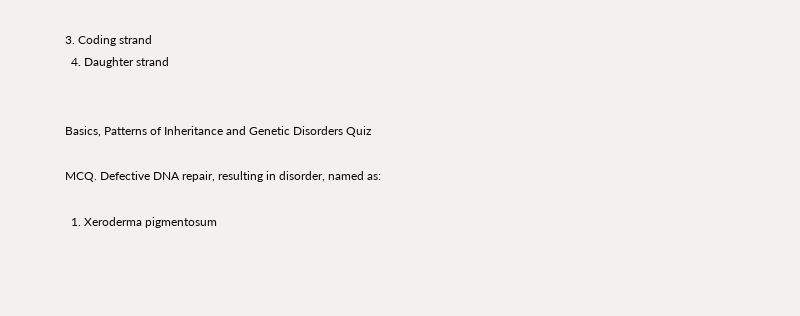3. Coding strand
  4. Daughter strand


Basics, Patterns of Inheritance and Genetic Disorders Quiz

MCQ. Defective DNA repair, resulting in disorder, named as:

  1. Xeroderma pigmentosum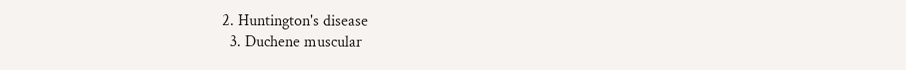2. Huntington's disease
  3. Duchene muscular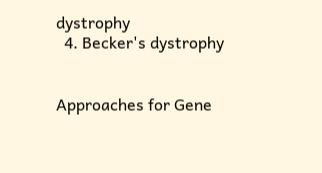dystrophy
  4. Becker's dystrophy


Approaches for Gene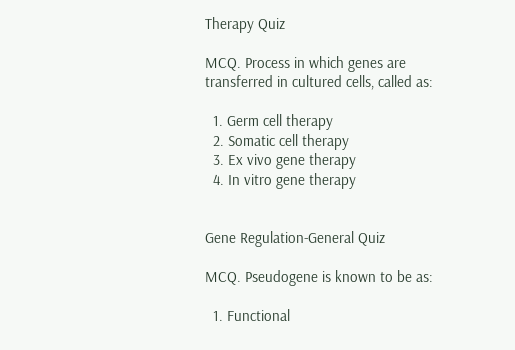Therapy Quiz

MCQ. Process in which genes are transferred in cultured cells, called as:

  1. Germ cell therapy
  2. Somatic cell therapy
  3. Ex vivo gene therapy
  4. In vitro gene therapy


Gene Regulation-General Quiz

MCQ. Pseudogene is known to be as:

  1. Functional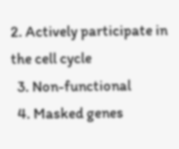2. Actively participate in the cell cycle
  3. Non-functional
  4. Masked genes